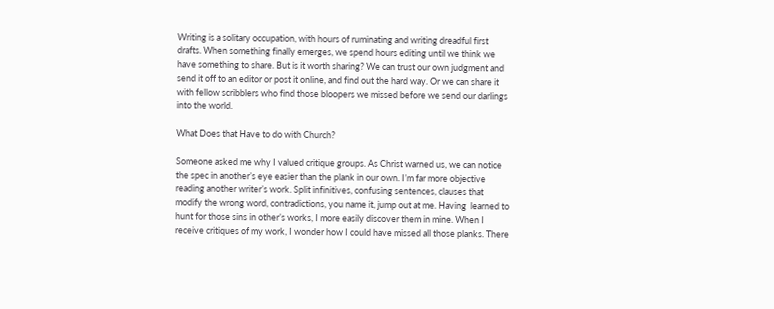Writing is a solitary occupation, with hours of ruminating and writing dreadful first drafts. When something finally emerges, we spend hours editing until we think we have something to share. But is it worth sharing? We can trust our own judgment and send it off to an editor or post it online, and find out the hard way. Or we can share it with fellow scribblers who find those bloopers we missed before we send our darlings into the world.

What Does that Have to do with Church?

Someone asked me why I valued critique groups. As Christ warned us, we can notice the spec in another’s eye easier than the plank in our own. I’m far more objective reading another writer’s work. Split infinitives, confusing sentences, clauses that modify the wrong word, contradictions, you name it, jump out at me. Having  learned to hunt for those sins in other’s works, I more easily discover them in mine. When I receive critiques of my work, I wonder how I could have missed all those planks. There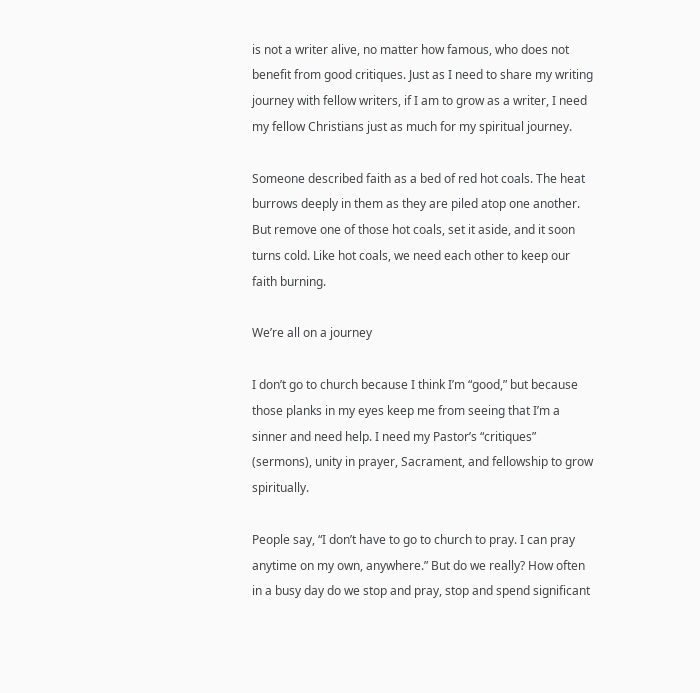is not a writer alive, no matter how famous, who does not benefit from good critiques. Just as I need to share my writing journey with fellow writers, if I am to grow as a writer, I need my fellow Christians just as much for my spiritual journey.

Someone described faith as a bed of red hot coals. The heat burrows deeply in them as they are piled atop one another. But remove one of those hot coals, set it aside, and it soon turns cold. Like hot coals, we need each other to keep our faith burning.

We’re all on a journey

I don’t go to church because I think I’m “good,” but because those planks in my eyes keep me from seeing that I’m a sinner and need help. I need my Pastor’s “critiques” (sermons), unity in prayer, Sacrament, and fellowship to grow spiritually.

People say, “I don’t have to go to church to pray. I can pray anytime on my own, anywhere.” But do we really? How often in a busy day do we stop and pray, stop and spend significant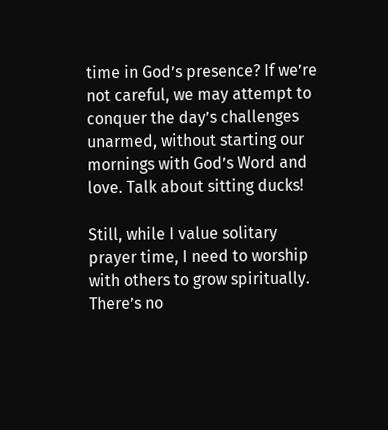time in God’s presence? If we’re not careful, we may attempt to conquer the day’s challenges unarmed, without starting our mornings with God’s Word and love. Talk about sitting ducks!

Still, while I value solitary prayer time, I need to worship with others to grow spiritually. There’s no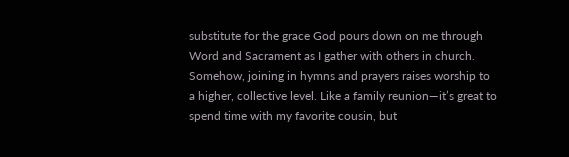substitute for the grace God pours down on me through Word and Sacrament as I gather with others in church. Somehow, joining in hymns and prayers raises worship to a higher, collective level. Like a family reunion—it’s great to spend time with my favorite cousin, but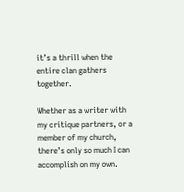it’s a thrill when the entire clan gathers together.

Whether as a writer with my critique partners, or a member of my church, there’s only so much I can accomplish on my own.